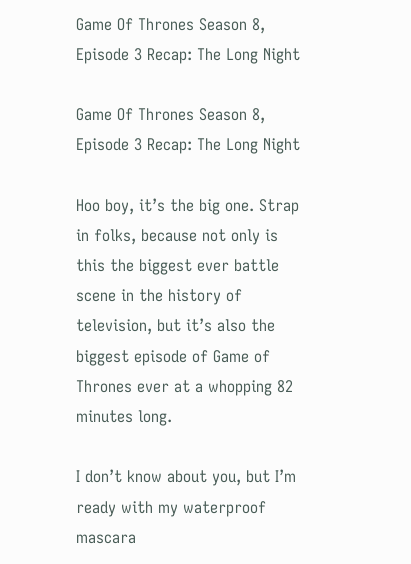Game Of Thrones Season 8, Episode 3 Recap: The Long Night

Game Of Thrones Season 8, Episode 3 Recap: The Long Night

Hoo boy, it’s the big one. Strap in folks, because not only is this the biggest ever battle scene in the history of television, but it’s also the biggest episode of Game of Thrones ever at a whopping 82 minutes long.

I don’t know about you, but I’m ready with my waterproof mascara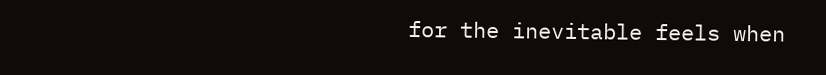for the inevitable feels when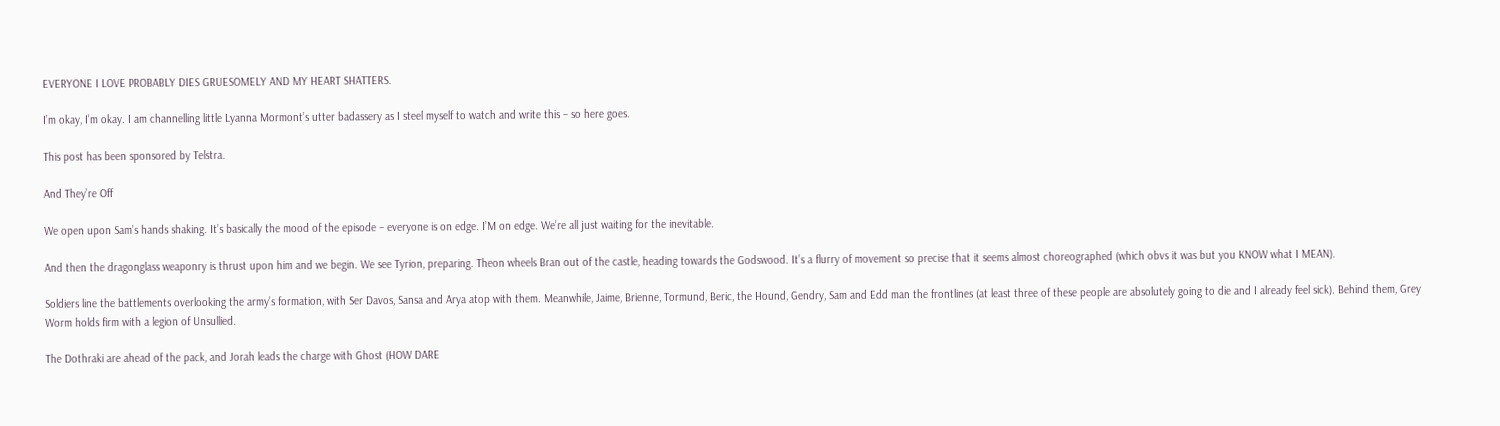EVERYONE I LOVE PROBABLY DIES GRUESOMELY AND MY HEART SHATTERS.

I’m okay, I’m okay. I am channelling little Lyanna Mormont’s utter badassery as I steel myself to watch and write this – so here goes.

This post has been sponsored by Telstra.

And They’re Off

We open upon Sam’s hands shaking. It’s basically the mood of the episode – everyone is on edge. I’M on edge. We’re all just waiting for the inevitable.

And then the dragonglass weaponry is thrust upon him and we begin. We see Tyrion, preparing. Theon wheels Bran out of the castle, heading towards the Godswood. It’s a flurry of movement so precise that it seems almost choreographed (which obvs it was but you KNOW what I MEAN).

Soldiers line the battlements overlooking the army’s formation, with Ser Davos, Sansa and Arya atop with them. Meanwhile, Jaime, Brienne, Tormund, Beric, the Hound, Gendry, Sam and Edd man the frontlines (at least three of these people are absolutely going to die and I already feel sick). Behind them, Grey Worm holds firm with a legion of Unsullied.

The Dothraki are ahead of the pack, and Jorah leads the charge with Ghost (HOW DARE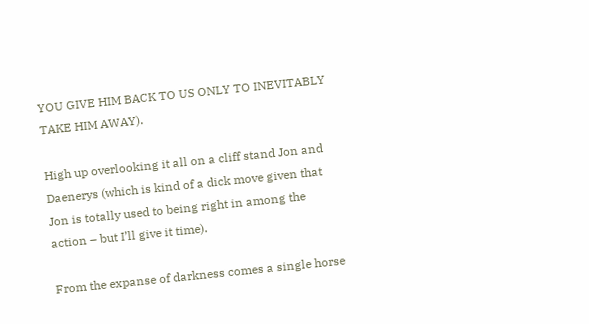YOU GIVE HIM BACK TO US ONLY TO INEVITABLY TAKE HIM AWAY).

High up overlooking it all on a cliff stand Jon and Daenerys (which is kind of a dick move given that Jon is totally used to being right in among the action – but I’ll give it time).

From the expanse of darkness comes a single horse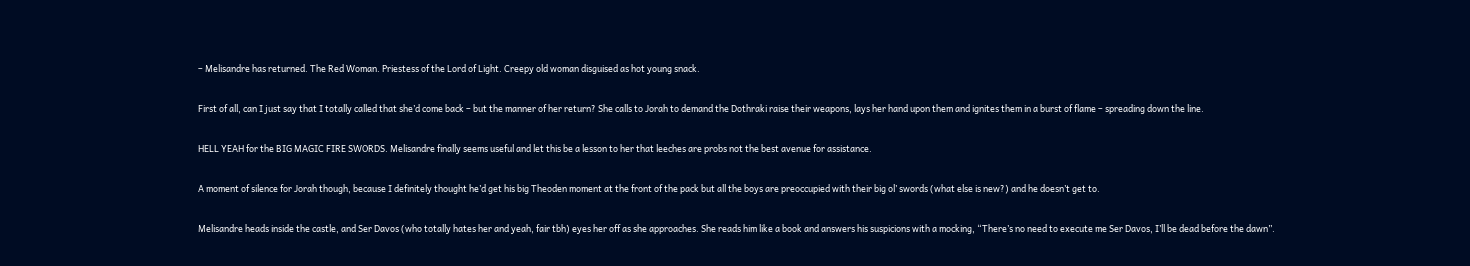– Melisandre has returned. The Red Woman. Priestess of the Lord of Light. Creepy old woman disguised as hot young snack.

First of all, can I just say that I totally called that she’d come back – but the manner of her return? She calls to Jorah to demand the Dothraki raise their weapons, lays her hand upon them and ignites them in a burst of flame – spreading down the line.

HELL YEAH for the BIG MAGIC FIRE SWORDS. Melisandre finally seems useful and let this be a lesson to her that leeches are probs not the best avenue for assistance.

A moment of silence for Jorah though, because I definitely thought he’d get his big Theoden moment at the front of the pack but all the boys are preoccupied with their big ol’ swords (what else is new?) and he doesn’t get to.

Melisandre heads inside the castle, and Ser Davos (who totally hates her and yeah, fair tbh) eyes her off as she approaches. She reads him like a book and answers his suspicions with a mocking, “There’s no need to execute me Ser Davos, I’ll be dead before the dawn”.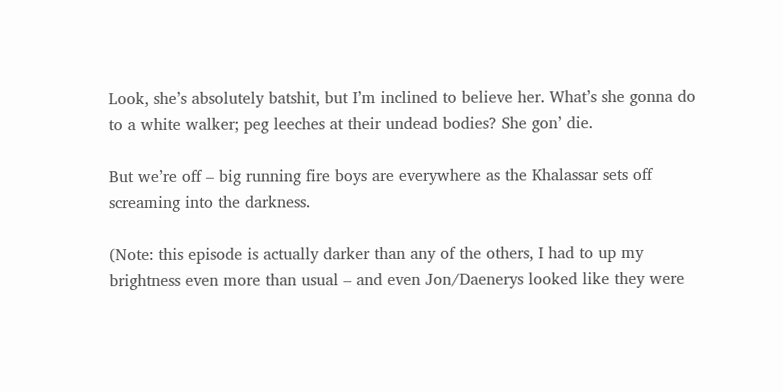Look, she’s absolutely batshit, but I’m inclined to believe her. What’s she gonna do to a white walker; peg leeches at their undead bodies? She gon’ die.

But we’re off – big running fire boys are everywhere as the Khalassar sets off screaming into the darkness.

(Note: this episode is actually darker than any of the others, I had to up my brightness even more than usual – and even Jon/Daenerys looked like they were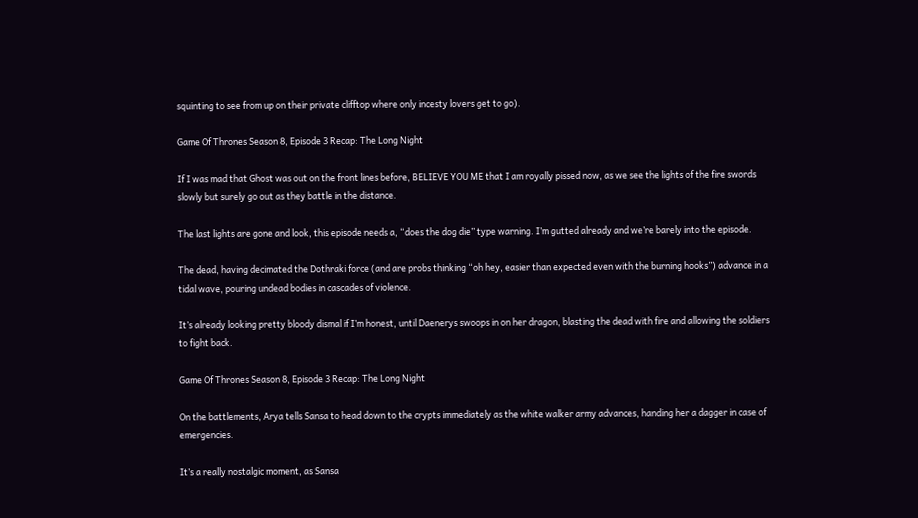squinting to see from up on their private clifftop where only incesty lovers get to go).

Game Of Thrones Season 8, Episode 3 Recap: The Long Night

If I was mad that Ghost was out on the front lines before, BELIEVE YOU ME that I am royally pissed now, as we see the lights of the fire swords slowly but surely go out as they battle in the distance.

The last lights are gone and look, this episode needs a, “does the dog die” type warning. I’m gutted already and we’re barely into the episode.

The dead, having decimated the Dothraki force (and are probs thinking “oh hey, easier than expected even with the burning hooks”) advance in a tidal wave, pouring undead bodies in cascades of violence.

It’s already looking pretty bloody dismal if I’m honest, until Daenerys swoops in on her dragon, blasting the dead with fire and allowing the soldiers to fight back.

Game Of Thrones Season 8, Episode 3 Recap: The Long Night

On the battlements, Arya tells Sansa to head down to the crypts immediately as the white walker army advances, handing her a dagger in case of emergencies.

It’s a really nostalgic moment, as Sansa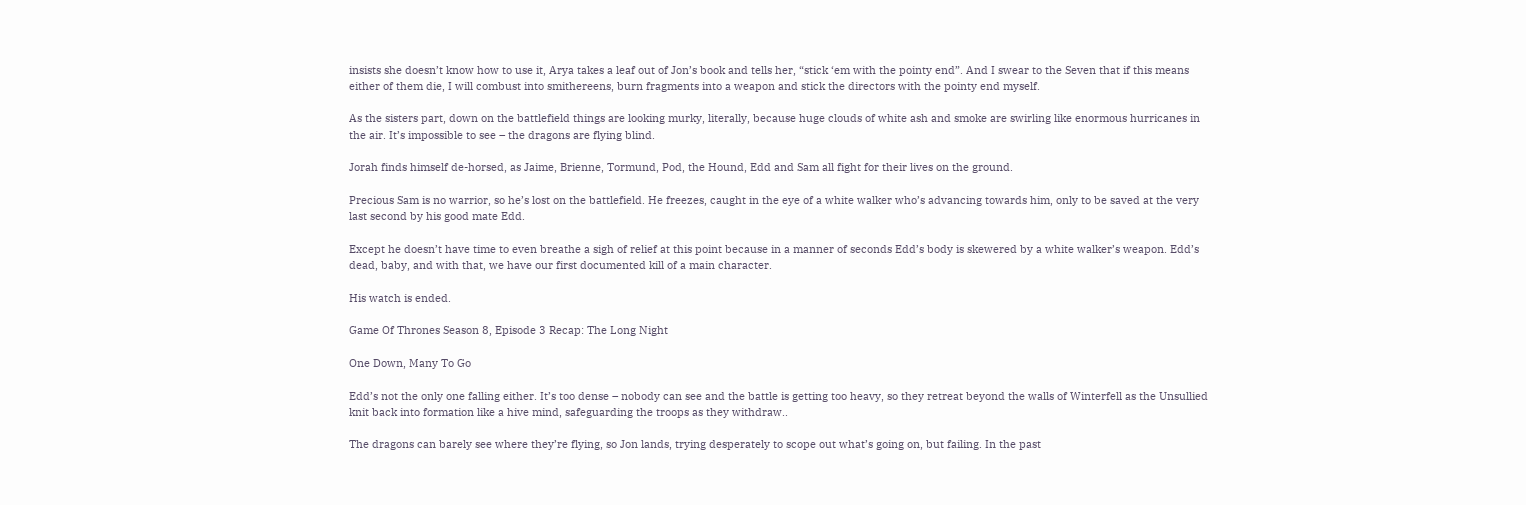insists she doesn’t know how to use it, Arya takes a leaf out of Jon’s book and tells her, “stick ‘em with the pointy end”. And I swear to the Seven that if this means either of them die, I will combust into smithereens, burn fragments into a weapon and stick the directors with the pointy end myself.

As the sisters part, down on the battlefield things are looking murky, literally, because huge clouds of white ash and smoke are swirling like enormous hurricanes in the air. It’s impossible to see – the dragons are flying blind.

Jorah finds himself de-horsed, as Jaime, Brienne, Tormund, Pod, the Hound, Edd and Sam all fight for their lives on the ground.

Precious Sam is no warrior, so he’s lost on the battlefield. He freezes, caught in the eye of a white walker who’s advancing towards him, only to be saved at the very last second by his good mate Edd.

Except he doesn’t have time to even breathe a sigh of relief at this point because in a manner of seconds Edd’s body is skewered by a white walker’s weapon. Edd’s dead, baby, and with that, we have our first documented kill of a main character.

His watch is ended.

Game Of Thrones Season 8, Episode 3 Recap: The Long Night

One Down, Many To Go

Edd’s not the only one falling either. It’s too dense – nobody can see and the battle is getting too heavy, so they retreat beyond the walls of Winterfell as the Unsullied knit back into formation like a hive mind, safeguarding the troops as they withdraw..

The dragons can barely see where they’re flying, so Jon lands, trying desperately to scope out what’s going on, but failing. In the past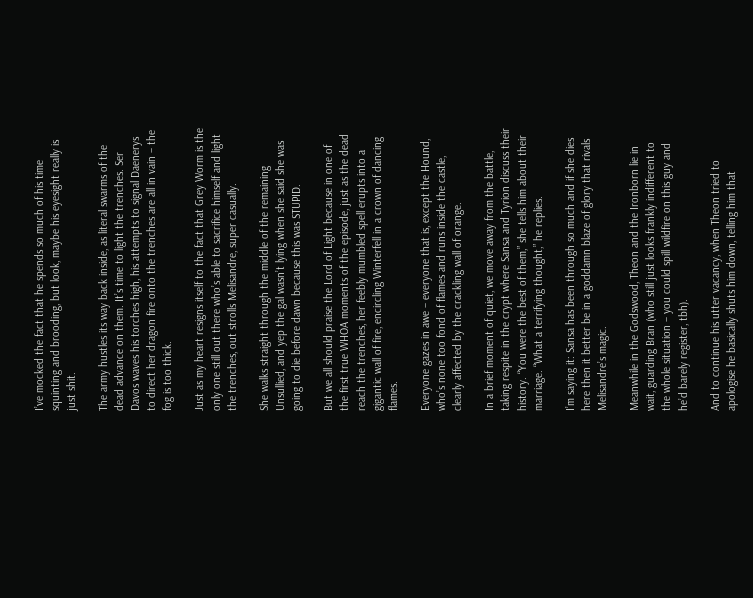I’ve mocked the fact that he spends so much of his time squinting and brooding, but look, maybe his eyesight really is just shit.

The army hustles its way back inside, as literal swarms of the dead advance on them. It’s time to light the trenches. Ser Davos waves his torches high, his attempts to signal Daenerys to direct her dragon fire onto the trenches are all in vain – the fog is too thick.

Just as my heart resigns itself to the fact that Grey Worm is the only one still out there who’s able to sacrifice himself and light the trenches, out strolls Melisandre, super casually.

She walks straight through the middle of the remaining Unsullied, and yep the gal wasn’t lying when she said she was going to die before dawn because this was STUPID.

But we all should praise the Lord of Light because in one of the first true WHOA moments of the episode, just as the dead reach the trenches, her feebly mumbled spell erupts into a gigantic wall of fire, encircling Winterfell in a crown of dancing flames.

Everyone gazes in awe – everyone that is, except the Hound, who’s none too fond of flames and runs inside the castle, clearly affected by the crackling wall of orange.

In a brief moment of quiet, we move away from the battle, taking respite in the crypt where Sansa and Tyrion discuss their history. “You were the best of them,” she tells him about their marriage. “What a terrifying thought,” he replies.

I’m saying it: Sansa has been through so much and if she dies here then it better be in a goddamn blaze of glory that rivals Melisandre’s magic.

Meanwhile in the Godswood, Theon and the Ironborn lie in wait, guarding Bran (who still just looks frankly indifferent to the whole situation – you could spill wildfire on this guy and he’d barely register, tbh).

And to continue his utter vacancy, when Theon tried to apologise he basically shuts him down, telling him that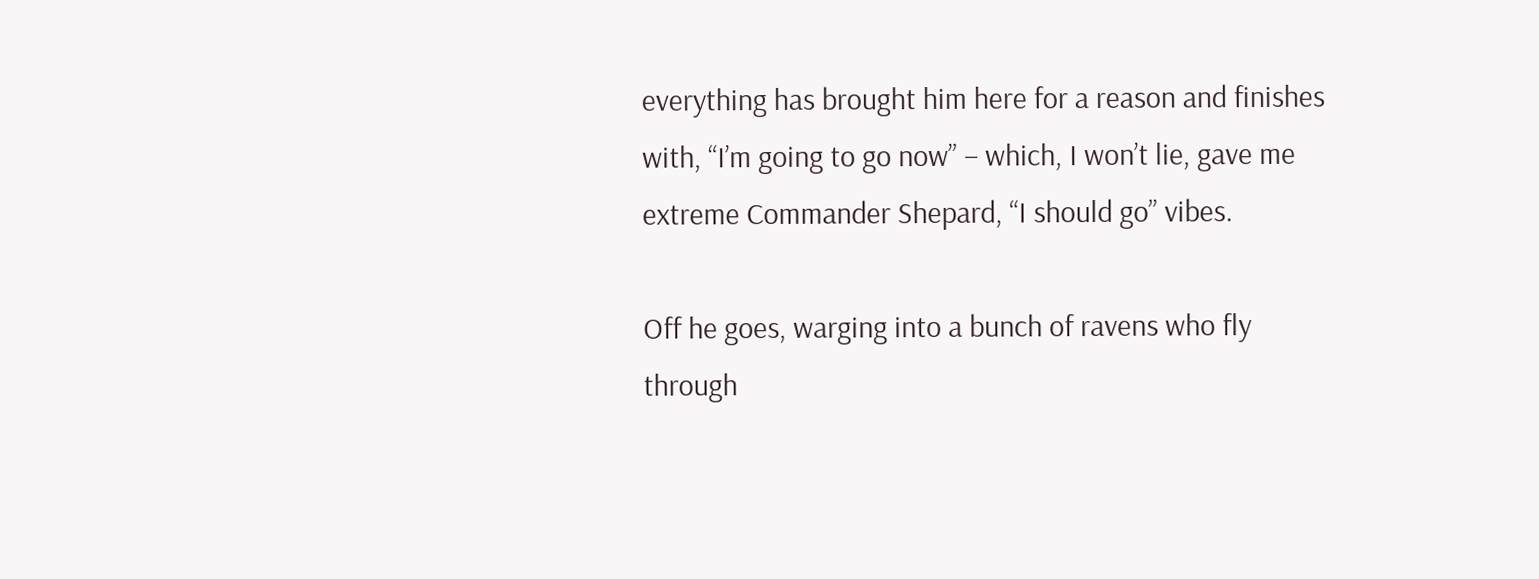everything has brought him here for a reason and finishes with, “I’m going to go now” – which, I won’t lie, gave me extreme Commander Shepard, “I should go” vibes.

Off he goes, warging into a bunch of ravens who fly through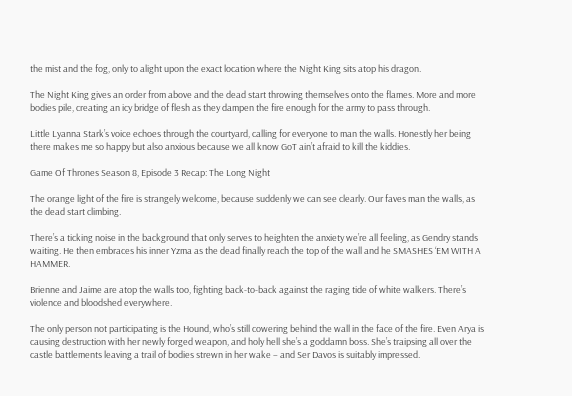the mist and the fog, only to alight upon the exact location where the Night King sits atop his dragon.

The Night King gives an order from above and the dead start throwing themselves onto the flames. More and more bodies pile, creating an icy bridge of flesh as they dampen the fire enough for the army to pass through.

Little Lyanna Stark’s voice echoes through the courtyard, calling for everyone to man the walls. Honestly her being there makes me so happy but also anxious because we all know GoT ain’t afraid to kill the kiddies.

Game Of Thrones Season 8, Episode 3 Recap: The Long Night

The orange light of the fire is strangely welcome, because suddenly we can see clearly. Our faves man the walls, as the dead start climbing.

There’s a ticking noise in the background that only serves to heighten the anxiety we’re all feeling, as Gendry stands waiting. He then embraces his inner Yzma as the dead finally reach the top of the wall and he SMASHES ‘EM WITH A HAMMER.

Brienne and Jaime are atop the walls too, fighting back-to-back against the raging tide of white walkers. There’s violence and bloodshed everywhere.

The only person not participating is the Hound, who’s still cowering behind the wall in the face of the fire. Even Arya is causing destruction with her newly forged weapon, and holy hell she’s a goddamn boss. She’s traipsing all over the castle battlements leaving a trail of bodies strewn in her wake – and Ser Davos is suitably impressed.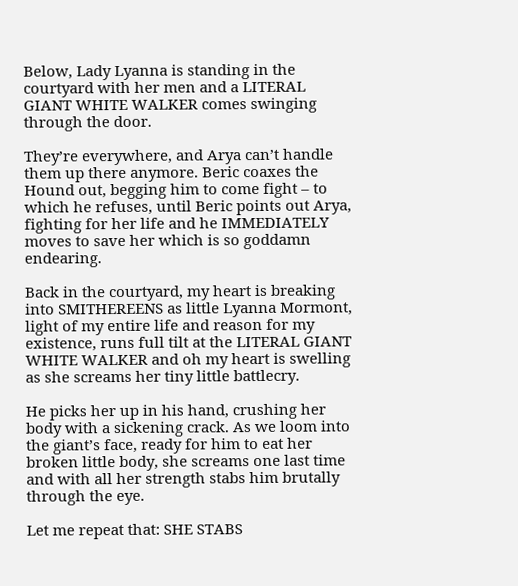Below, Lady Lyanna is standing in the courtyard with her men and a LITERAL GIANT WHITE WALKER comes swinging through the door.

They’re everywhere, and Arya can’t handle them up there anymore. Beric coaxes the Hound out, begging him to come fight – to which he refuses, until Beric points out Arya, fighting for her life and he IMMEDIATELY moves to save her which is so goddamn endearing.

Back in the courtyard, my heart is breaking into SMITHEREENS as little Lyanna Mormont, light of my entire life and reason for my existence, runs full tilt at the LITERAL GIANT WHITE WALKER and oh my heart is swelling as she screams her tiny little battlecry.

He picks her up in his hand, crushing her body with a sickening crack. As we loom into the giant’s face, ready for him to eat her broken little body, she screams one last time and with all her strength stabs him brutally through the eye.

Let me repeat that: SHE STABS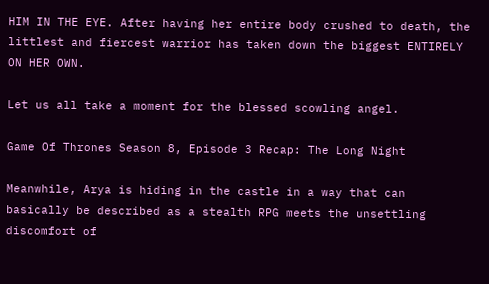HIM IN THE EYE. After having her entire body crushed to death, the littlest and fiercest warrior has taken down the biggest ENTIRELY ON HER OWN.

Let us all take a moment for the blessed scowling angel.

Game Of Thrones Season 8, Episode 3 Recap: The Long Night

Meanwhile, Arya is hiding in the castle in a way that can basically be described as a stealth RPG meets the unsettling discomfort of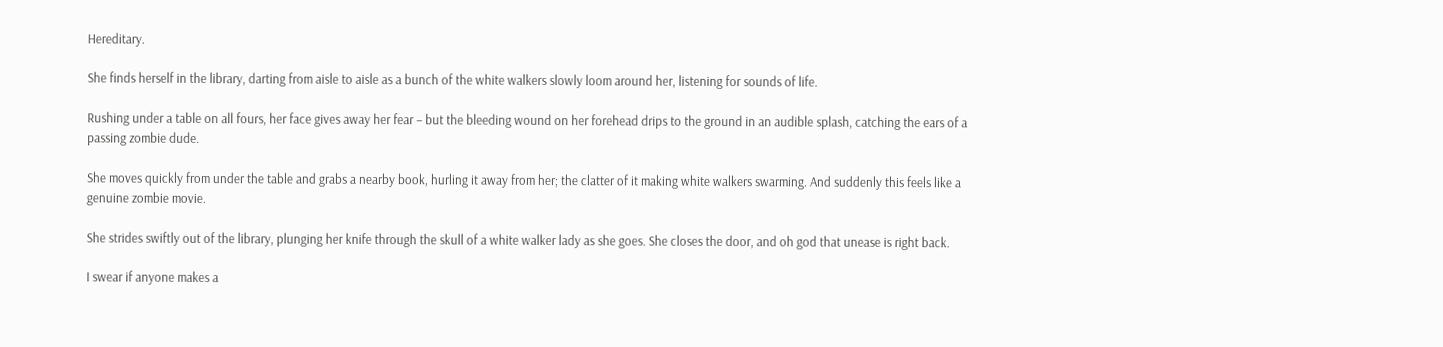Hereditary.

She finds herself in the library, darting from aisle to aisle as a bunch of the white walkers slowly loom around her, listening for sounds of life.

Rushing under a table on all fours, her face gives away her fear – but the bleeding wound on her forehead drips to the ground in an audible splash, catching the ears of a passing zombie dude.

She moves quickly from under the table and grabs a nearby book, hurling it away from her; the clatter of it making white walkers swarming. And suddenly this feels like a genuine zombie movie.

She strides swiftly out of the library, plunging her knife through the skull of a white walker lady as she goes. She closes the door, and oh god that unease is right back.

I swear if anyone makes a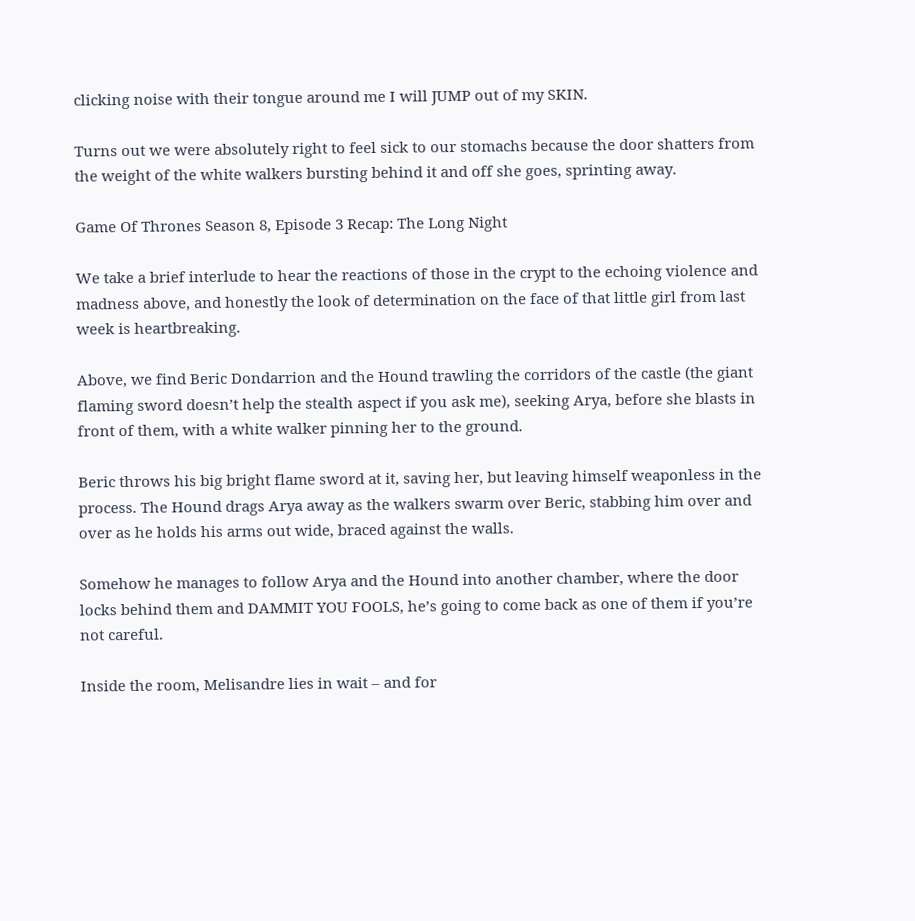clicking noise with their tongue around me I will JUMP out of my SKIN.

Turns out we were absolutely right to feel sick to our stomachs because the door shatters from the weight of the white walkers bursting behind it and off she goes, sprinting away.

Game Of Thrones Season 8, Episode 3 Recap: The Long Night

We take a brief interlude to hear the reactions of those in the crypt to the echoing violence and madness above, and honestly the look of determination on the face of that little girl from last week is heartbreaking.

Above, we find Beric Dondarrion and the Hound trawling the corridors of the castle (the giant flaming sword doesn’t help the stealth aspect if you ask me), seeking Arya, before she blasts in front of them, with a white walker pinning her to the ground.

Beric throws his big bright flame sword at it, saving her, but leaving himself weaponless in the process. The Hound drags Arya away as the walkers swarm over Beric, stabbing him over and over as he holds his arms out wide, braced against the walls.

Somehow he manages to follow Arya and the Hound into another chamber, where the door locks behind them and DAMMIT YOU FOOLS, he’s going to come back as one of them if you’re not careful.

Inside the room, Melisandre lies in wait – and for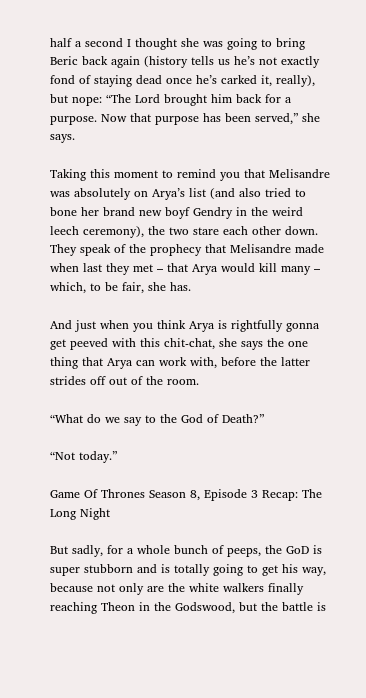half a second I thought she was going to bring Beric back again (history tells us he’s not exactly fond of staying dead once he’s carked it, really), but nope: “The Lord brought him back for a purpose. Now that purpose has been served,” she says.

Taking this moment to remind you that Melisandre was absolutely on Arya’s list (and also tried to bone her brand new boyf Gendry in the weird leech ceremony), the two stare each other down. They speak of the prophecy that Melisandre made when last they met – that Arya would kill many – which, to be fair, she has.

And just when you think Arya is rightfully gonna get peeved with this chit-chat, she says the one thing that Arya can work with, before the latter strides off out of the room.

“What do we say to the God of Death?”

“Not today.”

Game Of Thrones Season 8, Episode 3 Recap: The Long Night

But sadly, for a whole bunch of peeps, the GoD is super stubborn and is totally going to get his way, because not only are the white walkers finally reaching Theon in the Godswood, but the battle is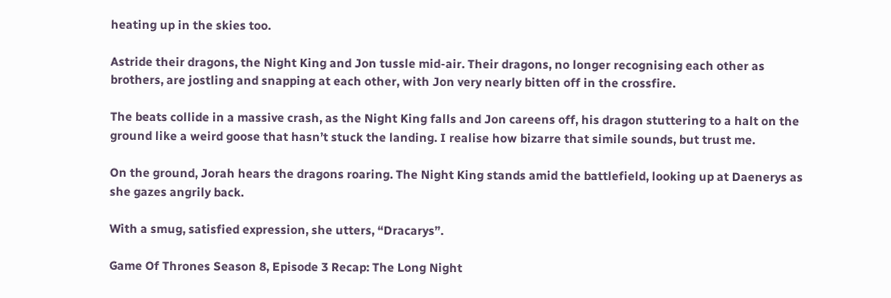heating up in the skies too.

Astride their dragons, the Night King and Jon tussle mid-air. Their dragons, no longer recognising each other as brothers, are jostling and snapping at each other, with Jon very nearly bitten off in the crossfire.

The beats collide in a massive crash, as the Night King falls and Jon careens off, his dragon stuttering to a halt on the ground like a weird goose that hasn’t stuck the landing. I realise how bizarre that simile sounds, but trust me.

On the ground, Jorah hears the dragons roaring. The Night King stands amid the battlefield, looking up at Daenerys as she gazes angrily back.

With a smug, satisfied expression, she utters, “Dracarys”.

Game Of Thrones Season 8, Episode 3 Recap: The Long Night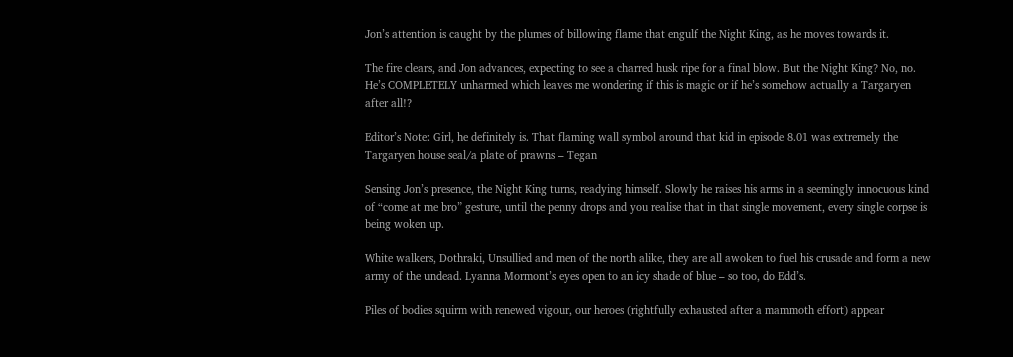Jon’s attention is caught by the plumes of billowing flame that engulf the Night King, as he moves towards it.

The fire clears, and Jon advances, expecting to see a charred husk ripe for a final blow. But the Night King? No, no. He’s COMPLETELY unharmed which leaves me wondering if this is magic or if he’s somehow actually a Targaryen after all!?

Editor’s Note: Girl, he definitely is. That flaming wall symbol around that kid in episode 8.01 was extremely the Targaryen house seal/a plate of prawns – Tegan

Sensing Jon’s presence, the Night King turns, readying himself. Slowly he raises his arms in a seemingly innocuous kind of “come at me bro” gesture, until the penny drops and you realise that in that single movement, every single corpse is being woken up.

White walkers, Dothraki, Unsullied and men of the north alike, they are all awoken to fuel his crusade and form a new army of the undead. Lyanna Mormont’s eyes open to an icy shade of blue – so too, do Edd’s.

Piles of bodies squirm with renewed vigour, our heroes (rightfully exhausted after a mammoth effort) appear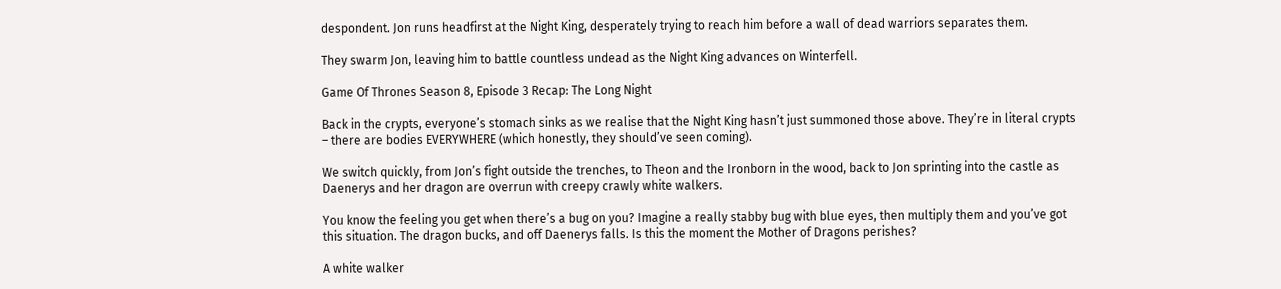despondent. Jon runs headfirst at the Night King, desperately trying to reach him before a wall of dead warriors separates them.

They swarm Jon, leaving him to battle countless undead as the Night King advances on Winterfell.

Game Of Thrones Season 8, Episode 3 Recap: The Long Night

Back in the crypts, everyone’s stomach sinks as we realise that the Night King hasn’t just summoned those above. They’re in literal crypts – there are bodies EVERYWHERE (which honestly, they should’ve seen coming).

We switch quickly, from Jon’s fight outside the trenches, to Theon and the Ironborn in the wood, back to Jon sprinting into the castle as Daenerys and her dragon are overrun with creepy crawly white walkers.

You know the feeling you get when there’s a bug on you? Imagine a really stabby bug with blue eyes, then multiply them and you’ve got this situation. The dragon bucks, and off Daenerys falls. Is this the moment the Mother of Dragons perishes?

A white walker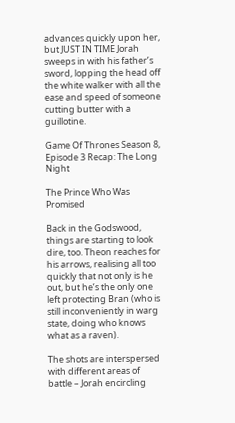advances quickly upon her, but JUST IN TIME Jorah sweeps in with his father’s sword, lopping the head off the white walker with all the ease and speed of someone cutting butter with a guillotine.

Game Of Thrones Season 8, Episode 3 Recap: The Long Night

The Prince Who Was Promised

Back in the Godswood, things are starting to look dire, too. Theon reaches for his arrows, realising all too quickly that not only is he out, but he’s the only one left protecting Bran (who is still inconveniently in warg state, doing who knows what as a raven).

The shots are interspersed with different areas of battle – Jorah encircling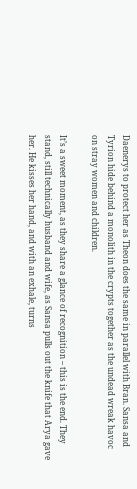Daenerys to protect her as Theon does the same in parallel with Bran. Sansa and Tyrion hide behind a monolith in the crypts together as the undead wreak havoc on stray women and children.

It’s a sweet moment, as they share a glance of recognition – this is the end. They stand, still technically husband and wife, as Sansa pulls out the knife that Arya gave her. He kisses her hand, and with an exhale, turns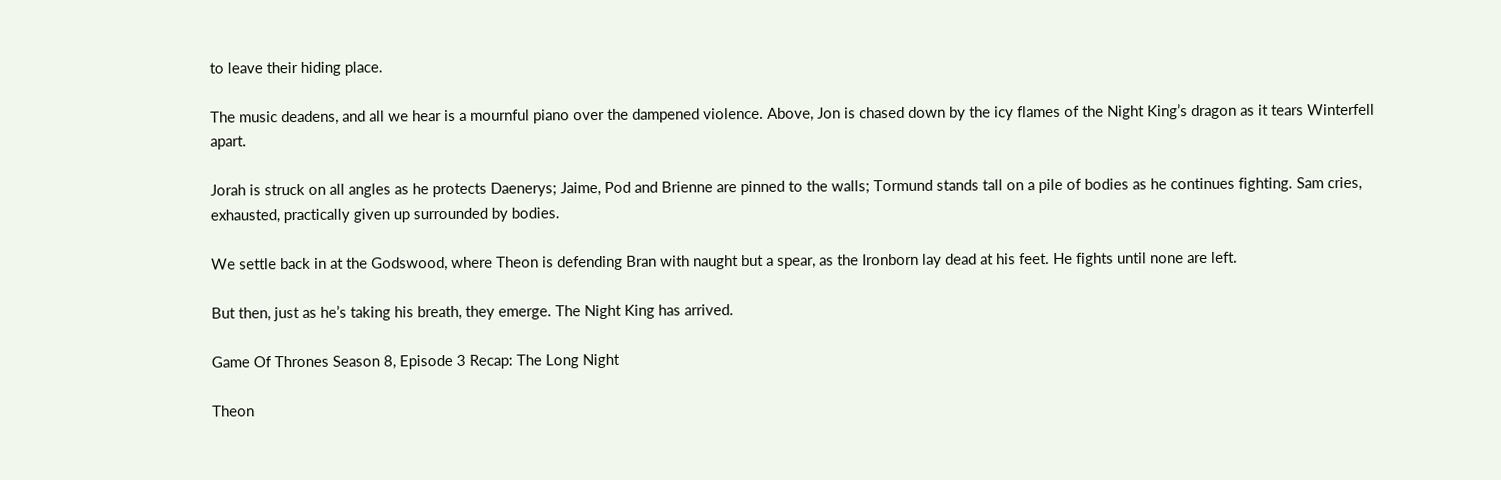to leave their hiding place.

The music deadens, and all we hear is a mournful piano over the dampened violence. Above, Jon is chased down by the icy flames of the Night King’s dragon as it tears Winterfell apart.

Jorah is struck on all angles as he protects Daenerys; Jaime, Pod and Brienne are pinned to the walls; Tormund stands tall on a pile of bodies as he continues fighting. Sam cries, exhausted, practically given up surrounded by bodies.

We settle back in at the Godswood, where Theon is defending Bran with naught but a spear, as the Ironborn lay dead at his feet. He fights until none are left.

But then, just as he’s taking his breath, they emerge. The Night King has arrived.

Game Of Thrones Season 8, Episode 3 Recap: The Long Night

Theon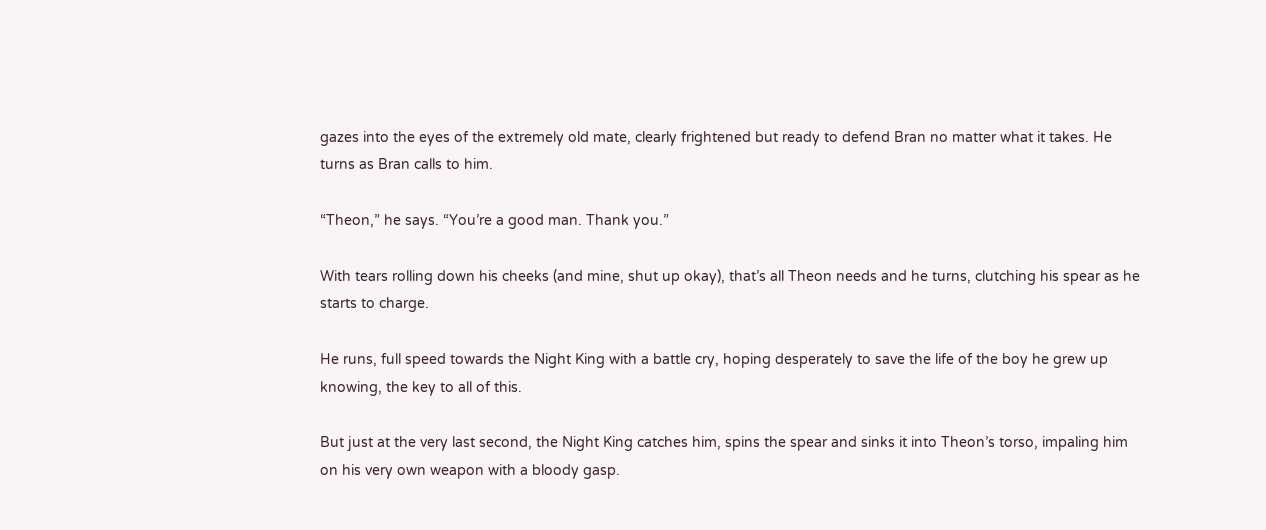gazes into the eyes of the extremely old mate, clearly frightened but ready to defend Bran no matter what it takes. He turns as Bran calls to him.

“Theon,” he says. “You’re a good man. Thank you.”

With tears rolling down his cheeks (and mine, shut up okay), that’s all Theon needs and he turns, clutching his spear as he starts to charge.

He runs, full speed towards the Night King with a battle cry, hoping desperately to save the life of the boy he grew up knowing, the key to all of this.

But just at the very last second, the Night King catches him, spins the spear and sinks it into Theon’s torso, impaling him on his very own weapon with a bloody gasp.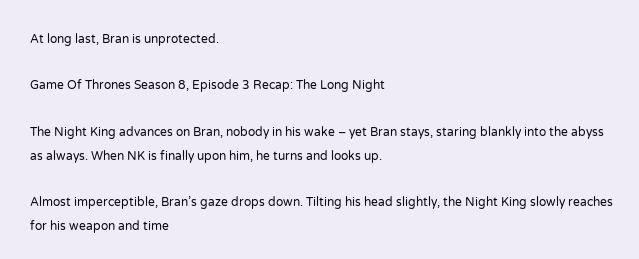At long last, Bran is unprotected.

Game Of Thrones Season 8, Episode 3 Recap: The Long Night

The Night King advances on Bran, nobody in his wake – yet Bran stays, staring blankly into the abyss as always. When NK is finally upon him, he turns and looks up.

Almost imperceptible, Bran’s gaze drops down. Tilting his head slightly, the Night King slowly reaches for his weapon and time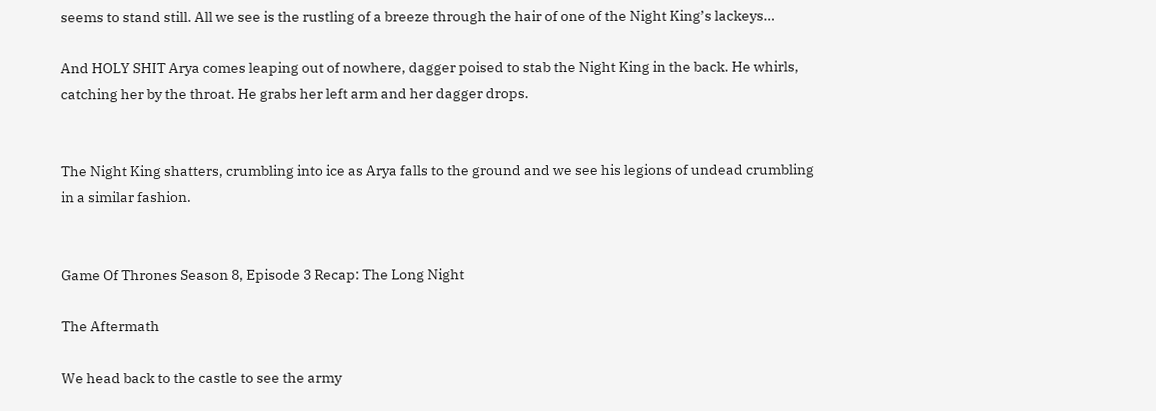seems to stand still. All we see is the rustling of a breeze through the hair of one of the Night King’s lackeys…

And HOLY SHIT Arya comes leaping out of nowhere, dagger poised to stab the Night King in the back. He whirls, catching her by the throat. He grabs her left arm and her dagger drops.


The Night King shatters, crumbling into ice as Arya falls to the ground and we see his legions of undead crumbling in a similar fashion.


Game Of Thrones Season 8, Episode 3 Recap: The Long Night

The Aftermath

We head back to the castle to see the army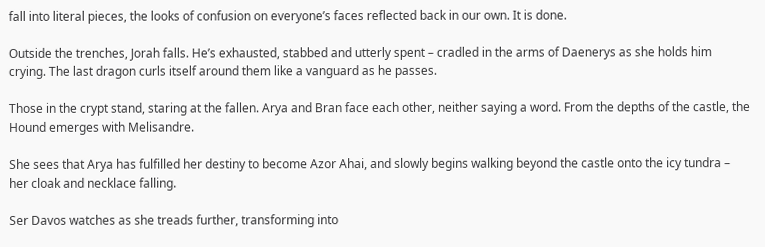fall into literal pieces, the looks of confusion on everyone’s faces reflected back in our own. It is done.

Outside the trenches, Jorah falls. He’s exhausted, stabbed and utterly spent – cradled in the arms of Daenerys as she holds him crying. The last dragon curls itself around them like a vanguard as he passes.

Those in the crypt stand, staring at the fallen. Arya and Bran face each other, neither saying a word. From the depths of the castle, the Hound emerges with Melisandre.

She sees that Arya has fulfilled her destiny to become Azor Ahai, and slowly begins walking beyond the castle onto the icy tundra – her cloak and necklace falling.

Ser Davos watches as she treads further, transforming into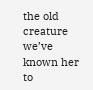the old creature we’ve known her to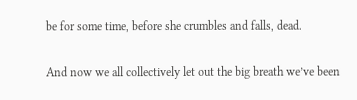be for some time, before she crumbles and falls, dead.

And now we all collectively let out the big breath we’ve been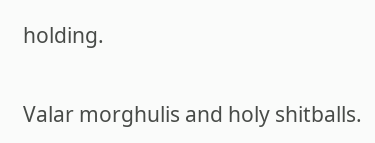holding.

Valar morghulis and holy shitballs.